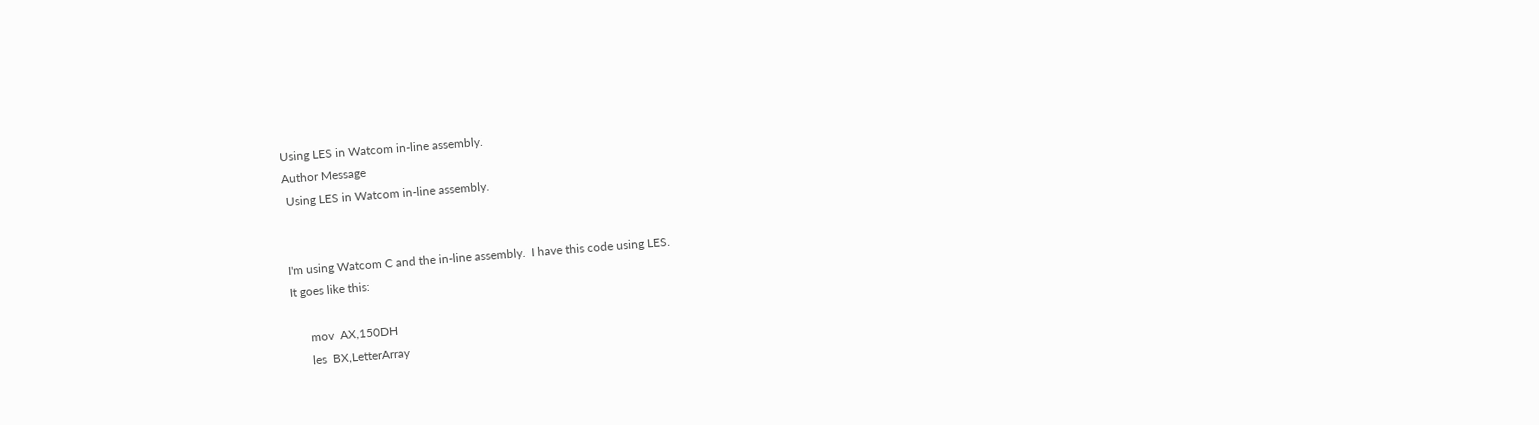Using LES in Watcom in-line assembly.
Author Message
 Using LES in Watcom in-line assembly.


I'm using Watcom C and the in-line assembly.  I have this code using LES.
It goes like this:

      mov  AX,150DH
      les  BX,LetterArray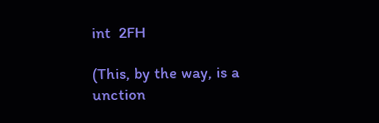int  2FH

(This, by the way, is a unction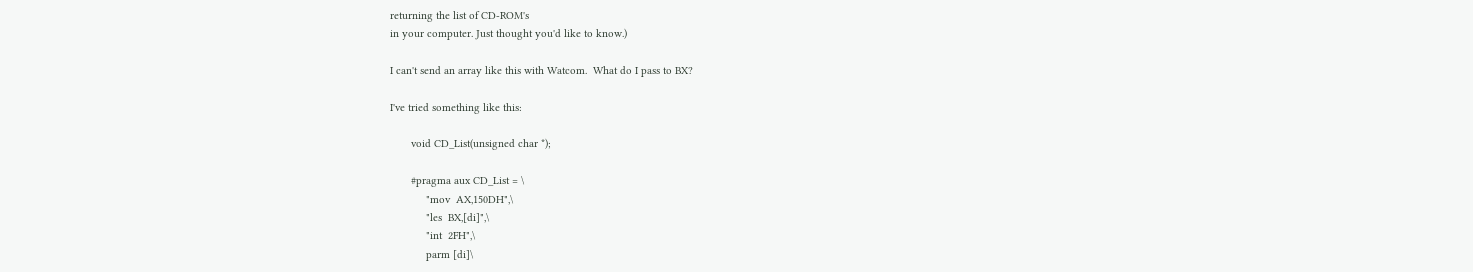returning the list of CD-ROM's
in your computer. Just thought you'd like to know.)

I can't send an array like this with Watcom.  What do I pass to BX?

I've tried something like this:

       void CD_List(unsigned char *);

       #pragma aux CD_List = \
            "mov  AX,150DH",\
            "les  BX,[di]",\
            "int  2FH",\
            parm [di]\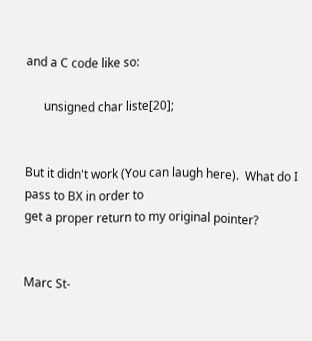and a C code like so:

      unsigned char liste[20];


But it didn't work (You can laugh here).  What do I pass to BX in order to
get a proper return to my original pointer?


Marc St-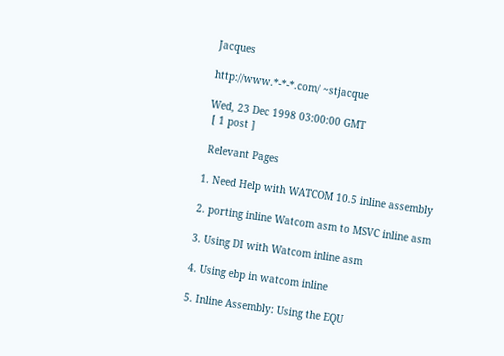Jacques

http://www.*-*-*.com/ ~stjacque

Wed, 23 Dec 1998 03:00:00 GMT
 [ 1 post ]

 Relevant Pages

1. Need Help with WATCOM 10.5 inline assembly

2. porting inline Watcom asm to MSVC inline asm

3. Using DI with Watcom inline asm

4. Using ebp in watcom inline

5. Inline Assembly: Using the EQU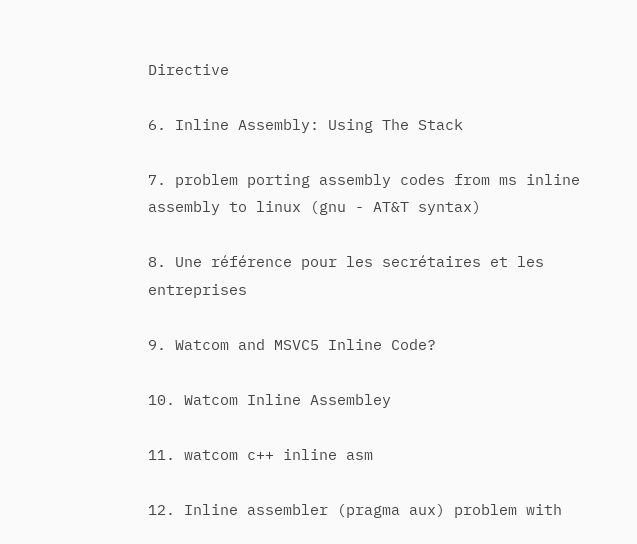Directive

6. Inline Assembly: Using The Stack

7. problem porting assembly codes from ms inline assembly to linux (gnu - AT&T syntax)

8. Une référence pour les secrétaires et les entreprises

9. Watcom and MSVC5 Inline Code?

10. Watcom Inline Assembley

11. watcom c++ inline asm

12. Inline assembler (pragma aux) problem with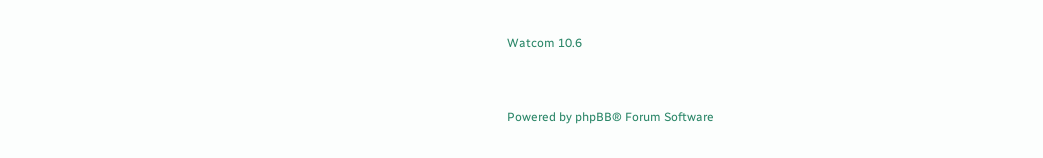Watcom 10.6


Powered by phpBB® Forum Software